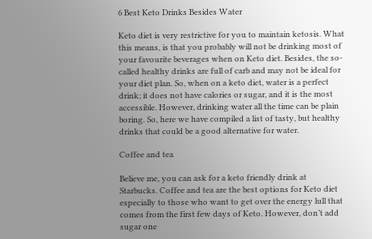6 Best Keto Drinks Besides Water

Keto diet is very restrictive for you to maintain ketosis. What this means, is that you probably will not be drinking most of your favourite beverages when on Keto diet. Besides, the so-called healthy drinks are full of carb and may not be ideal for your diet plan. So, when on a keto diet, water is a perfect drink; it does not have calories or sugar, and it is the most accessible. However, drinking water all the time can be plain boring. So, here we have compiled a list of tasty, but healthy drinks that could be a good alternative for water.

Coffee and tea

Believe me, you can ask for a keto friendly drink at Starbucks. Coffee and tea are the best options for Keto diet especially to those who want to get over the energy lull that comes from the first few days of Keto. However, don’t add sugar one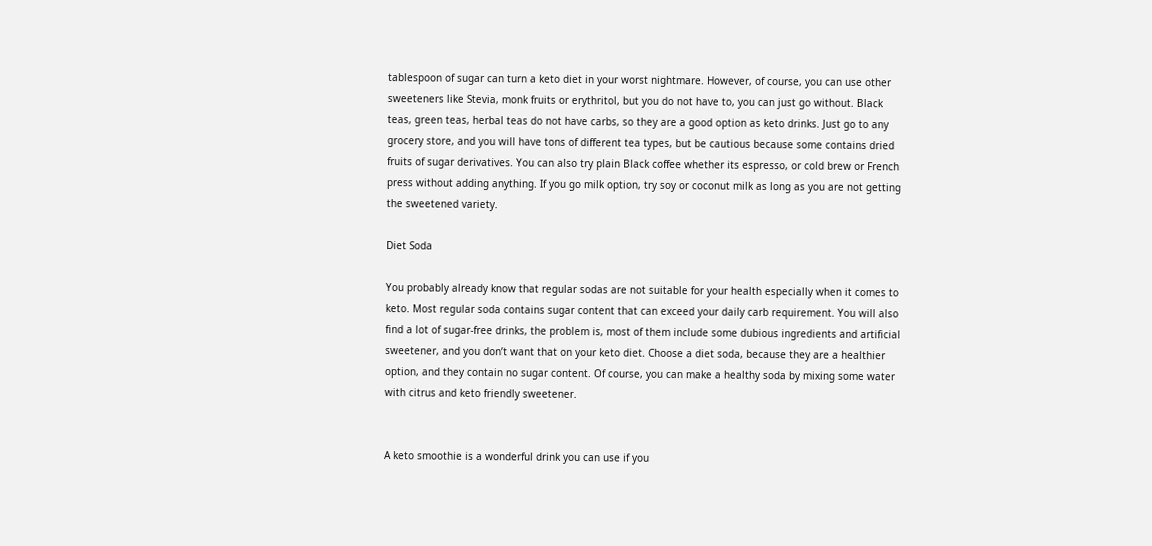tablespoon of sugar can turn a keto diet in your worst nightmare. However, of course, you can use other sweeteners like Stevia, monk fruits or erythritol, but you do not have to, you can just go without. Black teas, green teas, herbal teas do not have carbs, so they are a good option as keto drinks. Just go to any grocery store, and you will have tons of different tea types, but be cautious because some contains dried fruits of sugar derivatives. You can also try plain Black coffee whether its espresso, or cold brew or French press without adding anything. If you go milk option, try soy or coconut milk as long as you are not getting the sweetened variety.

Diet Soda

You probably already know that regular sodas are not suitable for your health especially when it comes to keto. Most regular soda contains sugar content that can exceed your daily carb requirement. You will also find a lot of sugar-free drinks, the problem is, most of them include some dubious ingredients and artificial sweetener, and you don’t want that on your keto diet. Choose a diet soda, because they are a healthier option, and they contain no sugar content. Of course, you can make a healthy soda by mixing some water with citrus and keto friendly sweetener.


A keto smoothie is a wonderful drink you can use if you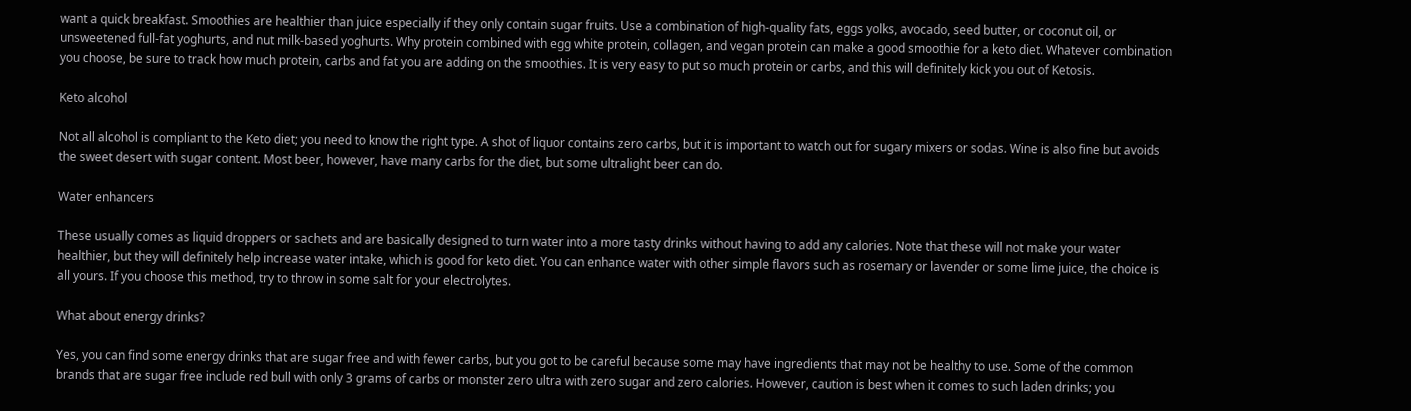want a quick breakfast. Smoothies are healthier than juice especially if they only contain sugar fruits. Use a combination of high-quality fats, eggs yolks, avocado, seed butter, or coconut oil, or unsweetened full-fat yoghurts, and nut milk-based yoghurts. Why protein combined with egg white protein, collagen, and vegan protein can make a good smoothie for a keto diet. Whatever combination you choose, be sure to track how much protein, carbs and fat you are adding on the smoothies. It is very easy to put so much protein or carbs, and this will definitely kick you out of Ketosis.

Keto alcohol

Not all alcohol is compliant to the Keto diet; you need to know the right type. A shot of liquor contains zero carbs, but it is important to watch out for sugary mixers or sodas. Wine is also fine but avoids the sweet desert with sugar content. Most beer, however, have many carbs for the diet, but some ultralight beer can do.

Water enhancers

These usually comes as liquid droppers or sachets and are basically designed to turn water into a more tasty drinks without having to add any calories. Note that these will not make your water healthier, but they will definitely help increase water intake, which is good for keto diet. You can enhance water with other simple flavors such as rosemary or lavender or some lime juice, the choice is all yours. If you choose this method, try to throw in some salt for your electrolytes.

What about energy drinks?

Yes, you can find some energy drinks that are sugar free and with fewer carbs, but you got to be careful because some may have ingredients that may not be healthy to use. Some of the common brands that are sugar free include red bull with only 3 grams of carbs or monster zero ultra with zero sugar and zero calories. However, caution is best when it comes to such laden drinks; you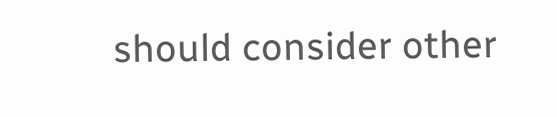should consider other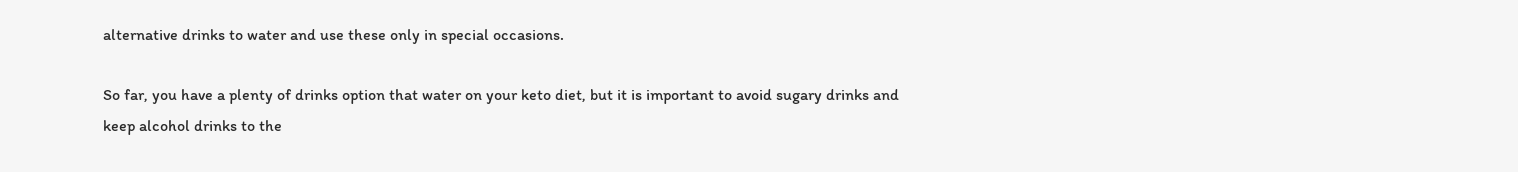alternative drinks to water and use these only in special occasions.

So far, you have a plenty of drinks option that water on your keto diet, but it is important to avoid sugary drinks and keep alcohol drinks to the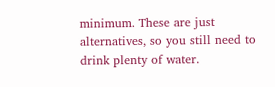minimum. These are just alternatives, so you still need to drink plenty of water.